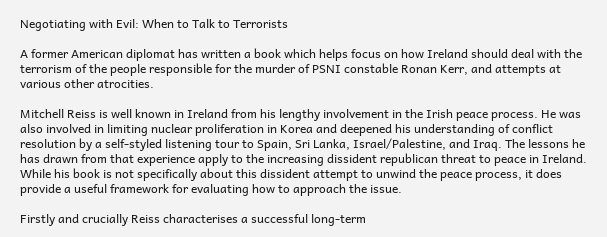Negotiating with Evil: When to Talk to Terrorists

A former American diplomat has written a book which helps focus on how Ireland should deal with the terrorism of the people responsible for the murder of PSNI constable Ronan Kerr, and attempts at various other atrocities.

Mitchell Reiss is well known in Ireland from his lengthy involvement in the Irish peace process. He was also involved in limiting nuclear proliferation in Korea and deepened his understanding of conflict resolution by a self-styled listening tour to Spain, Sri Lanka, Israel/Palestine, and Iraq. The lessons he has drawn from that experience apply to the increasing dissident republican threat to peace in Ireland. While his book is not specifically about this dissident attempt to unwind the peace process, it does provide a useful framework for evaluating how to approach the issue.

Firstly and crucially Reiss characterises a successful long-term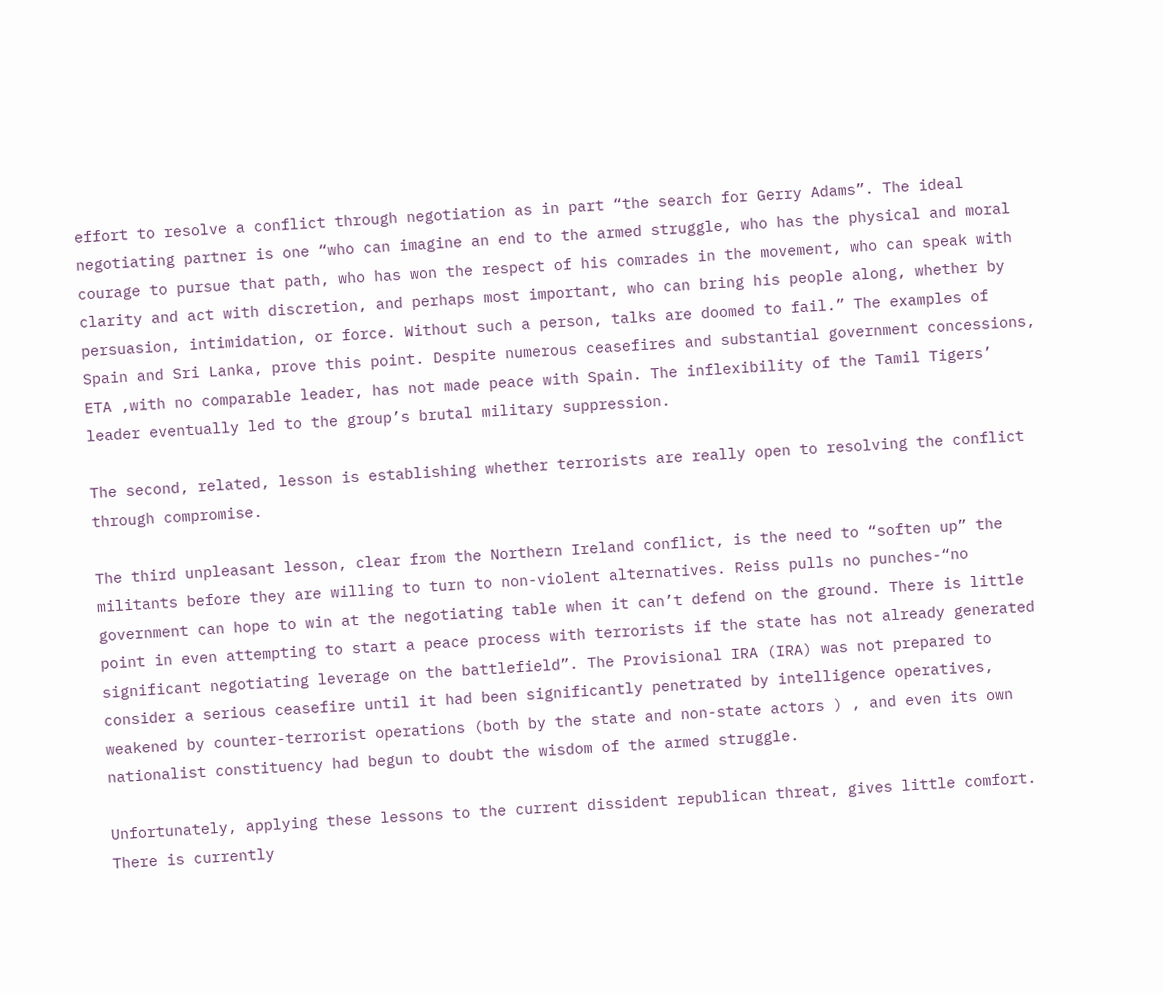effort to resolve a conflict through negotiation as in part “the search for Gerry Adams”. The ideal negotiating partner is one “who can imagine an end to the armed struggle, who has the physical and moral courage to pursue that path, who has won the respect of his comrades in the movement, who can speak with clarity and act with discretion, and perhaps most important, who can bring his people along, whether by persuasion, intimidation, or force. Without such a person, talks are doomed to fail.” The examples of Spain and Sri Lanka, prove this point. Despite numerous ceasefires and substantial government concessions, ETA ,with no comparable leader, has not made peace with Spain. The inflexibility of the Tamil Tigers’ leader eventually led to the group’s brutal military suppression.

The second, related, lesson is establishing whether terrorists are really open to resolving the conflict through compromise.

The third unpleasant lesson, clear from the Northern Ireland conflict, is the need to “soften up” the militants before they are willing to turn to non-violent alternatives. Reiss pulls no punches-“no government can hope to win at the negotiating table when it can’t defend on the ground. There is little point in even attempting to start a peace process with terrorists if the state has not already generated significant negotiating leverage on the battlefield”. The Provisional IRA (IRA) was not prepared to consider a serious ceasefire until it had been significantly penetrated by intelligence operatives, weakened by counter-terrorist operations (both by the state and non-state actors ) , and even its own nationalist constituency had begun to doubt the wisdom of the armed struggle.

Unfortunately, applying these lessons to the current dissident republican threat, gives little comfort. There is currently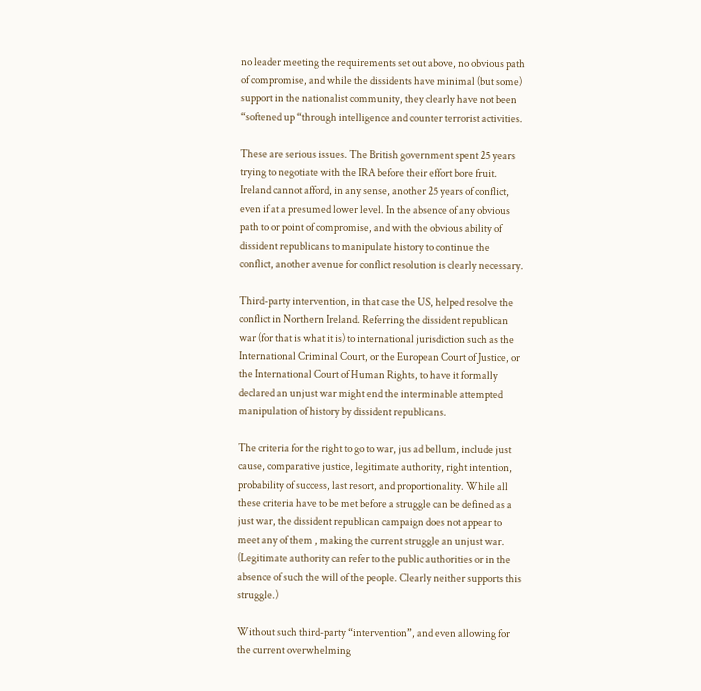no leader meeting the requirements set out above, no obvious path of compromise, and while the dissidents have minimal (but some) support in the nationalist community, they clearly have not been “softened up “through intelligence and counter terrorist activities.

These are serious issues. The British government spent 25 years trying to negotiate with the IRA before their effort bore fruit. Ireland cannot afford, in any sense, another 25 years of conflict, even if at a presumed lower level. In the absence of any obvious path to or point of compromise, and with the obvious ability of dissident republicans to manipulate history to continue the conflict, another avenue for conflict resolution is clearly necessary.

Third-party intervention, in that case the US, helped resolve the conflict in Northern Ireland. Referring the dissident republican war (for that is what it is) to international jurisdiction such as the International Criminal Court, or the European Court of Justice, or the International Court of Human Rights, to have it formally declared an unjust war might end the interminable attempted manipulation of history by dissident republicans.

The criteria for the right to go to war, jus ad bellum, include just cause, comparative justice, legitimate authority, right intention, probability of success, last resort, and proportionality. While all these criteria have to be met before a struggle can be defined as a just war, the dissident republican campaign does not appear to meet any of them , making the current struggle an unjust war. (Legitimate authority can refer to the public authorities or in the absence of such the will of the people. Clearly neither supports this struggle.)

Without such third-party “intervention”, and even allowing for the current overwhelming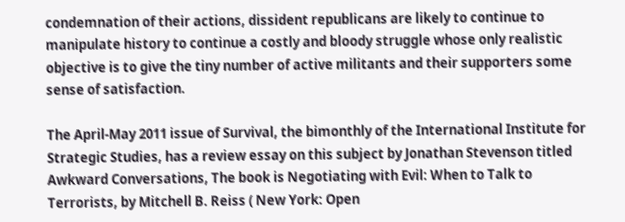condemnation of their actions, dissident republicans are likely to continue to manipulate history to continue a costly and bloody struggle whose only realistic objective is to give the tiny number of active militants and their supporters some sense of satisfaction.

The April-May 2011 issue of Survival, the bimonthly of the International Institute for Strategic Studies, has a review essay on this subject by Jonathan Stevenson titled Awkward Conversations, The book is Negotiating with Evil: When to Talk to Terrorists, by Mitchell B. Reiss ( New York: Open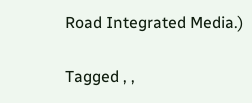Road Integrated Media.)

Tagged , ,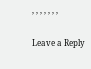, , , , , , ,

Leave a Reply